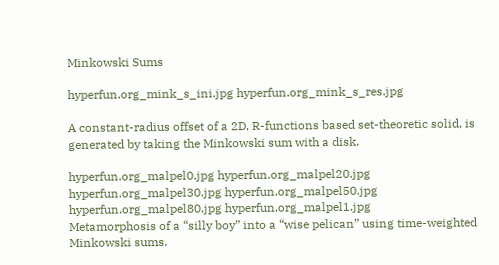Minkowski Sums

hyperfun.org_mink_s_ini.jpg hyperfun.org_mink_s_res.jpg

A constant-radius offset of a 2D, R-functions based set-theoretic solid, is generated by taking the Minkowski sum with a disk.

hyperfun.org_malpel0.jpg hyperfun.org_malpel20.jpg
hyperfun.org_malpel30.jpg hyperfun.org_malpel50.jpg
hyperfun.org_malpel80.jpg hyperfun.org_malpel1.jpg
Metamorphosis of a “silly boy” into a “wise pelican” using time-weighted Minkowski sums.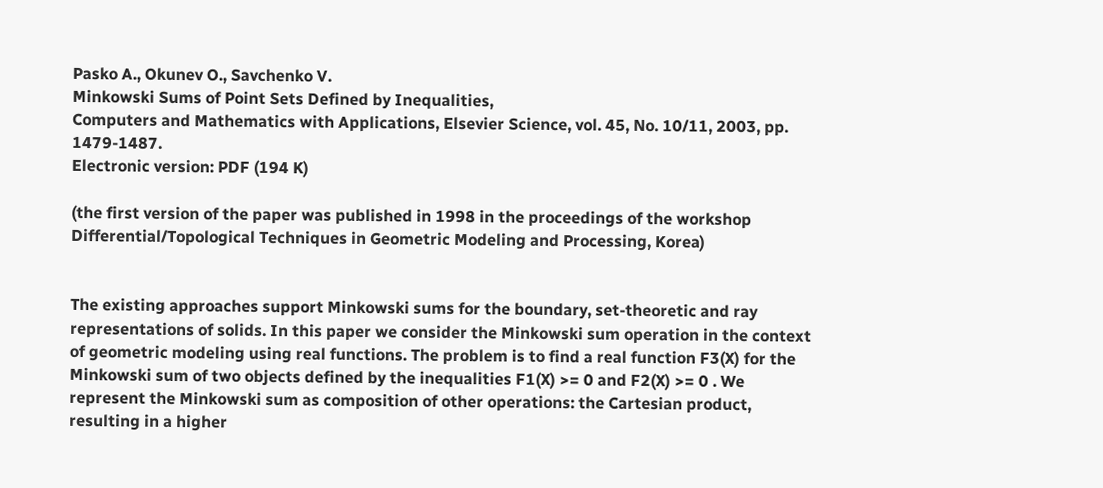Pasko A., Okunev O., Savchenko V.
Minkowski Sums of Point Sets Defined by Inequalities,
Computers and Mathematics with Applications, Elsevier Science, vol. 45, No. 10/11, 2003, pp. 1479-1487.
Electronic version: PDF (194 K)

(the first version of the paper was published in 1998 in the proceedings of the workshop Differential/Topological Techniques in Geometric Modeling and Processing, Korea)


The existing approaches support Minkowski sums for the boundary, set-theoretic and ray representations of solids. In this paper we consider the Minkowski sum operation in the context of geometric modeling using real functions. The problem is to find a real function F3(X) for the Minkowski sum of two objects defined by the inequalities F1(X) >= 0 and F2(X) >= 0 . We represent the Minkowski sum as composition of other operations: the Cartesian product, resulting in a higher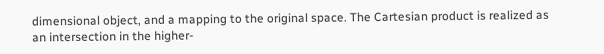dimensional object, and a mapping to the original space. The Cartesian product is realized as an intersection in the higher-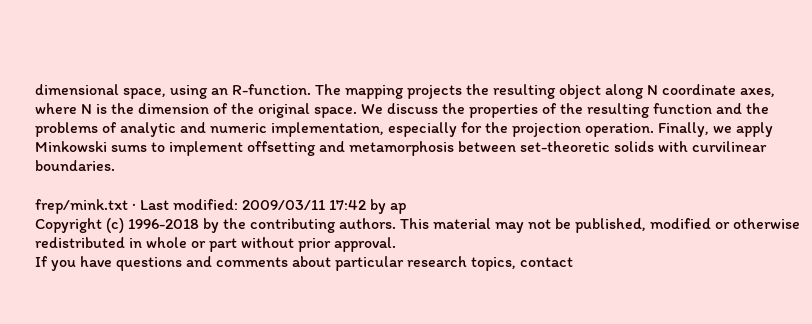dimensional space, using an R-function. The mapping projects the resulting object along N coordinate axes, where N is the dimension of the original space. We discuss the properties of the resulting function and the problems of analytic and numeric implementation, especially for the projection operation. Finally, we apply Minkowski sums to implement offsetting and metamorphosis between set-theoretic solids with curvilinear boundaries.

frep/mink.txt · Last modified: 2009/03/11 17:42 by ap
Copyright (c) 1996-2018 by the contributing authors. This material may not be published, modified or otherwise redistributed in whole or part without prior approval.
If you have questions and comments about particular research topics, contact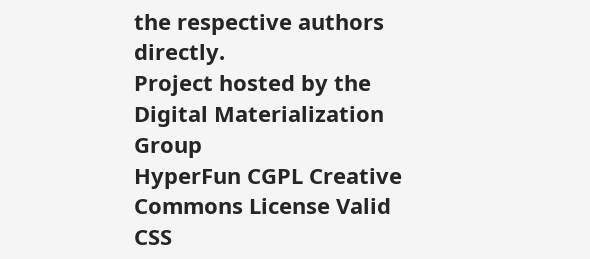the respective authors directly.
Project hosted by the Digital Materialization Group
HyperFun CGPL Creative Commons License Valid CSS